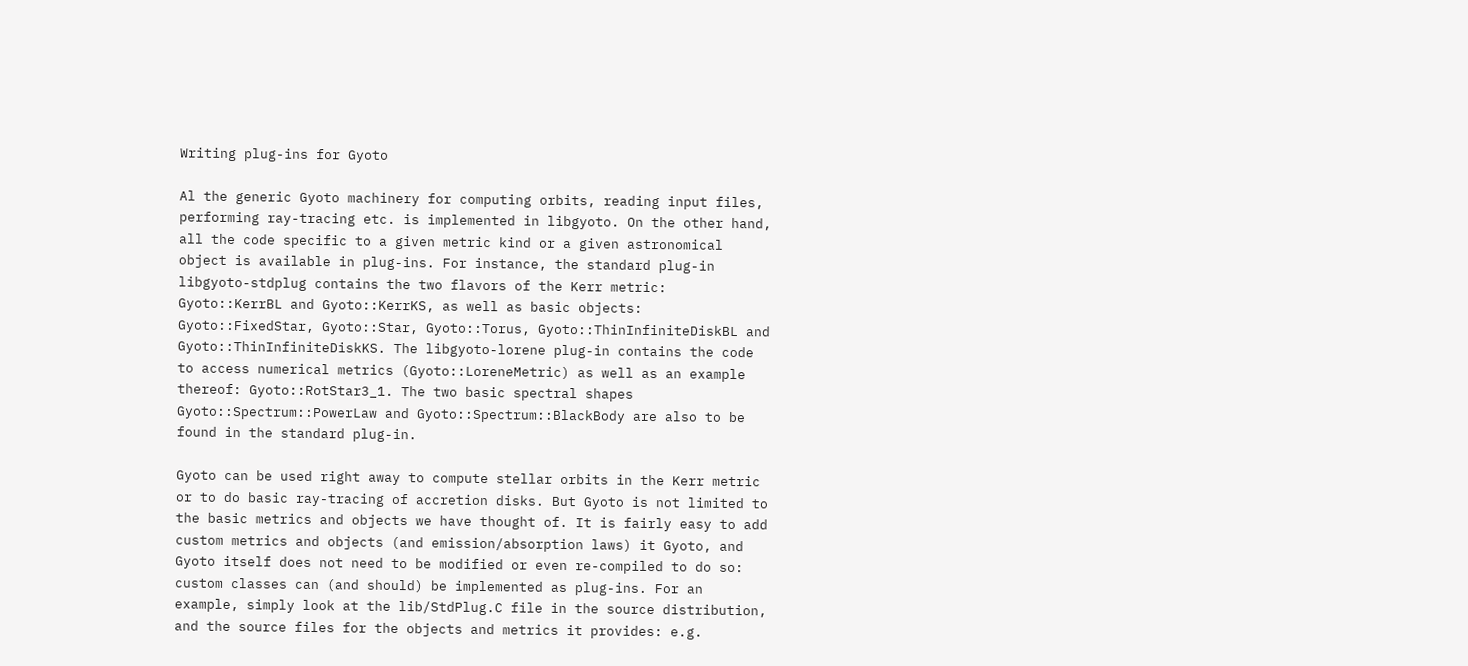Writing plug-ins for Gyoto

Al the generic Gyoto machinery for computing orbits, reading input files, performing ray-tracing etc. is implemented in libgyoto. On the other hand, all the code specific to a given metric kind or a given astronomical object is available in plug-ins. For instance, the standard plug-in libgyoto-stdplug contains the two flavors of the Kerr metric: Gyoto::KerrBL and Gyoto::KerrKS, as well as basic objects: Gyoto::FixedStar, Gyoto::Star, Gyoto::Torus, Gyoto::ThinInfiniteDiskBL and Gyoto::ThinInfiniteDiskKS. The libgyoto-lorene plug-in contains the code to access numerical metrics (Gyoto::LoreneMetric) as well as an example thereof: Gyoto::RotStar3_1. The two basic spectral shapes Gyoto::Spectrum::PowerLaw and Gyoto::Spectrum::BlackBody are also to be found in the standard plug-in.

Gyoto can be used right away to compute stellar orbits in the Kerr metric or to do basic ray-tracing of accretion disks. But Gyoto is not limited to the basic metrics and objects we have thought of. It is fairly easy to add custom metrics and objects (and emission/absorption laws) it Gyoto, and Gyoto itself does not need to be modified or even re-compiled to do so: custom classes can (and should) be implemented as plug-ins. For an example, simply look at the lib/StdPlug.C file in the source distribution, and the source files for the objects and metrics it provides: e.g.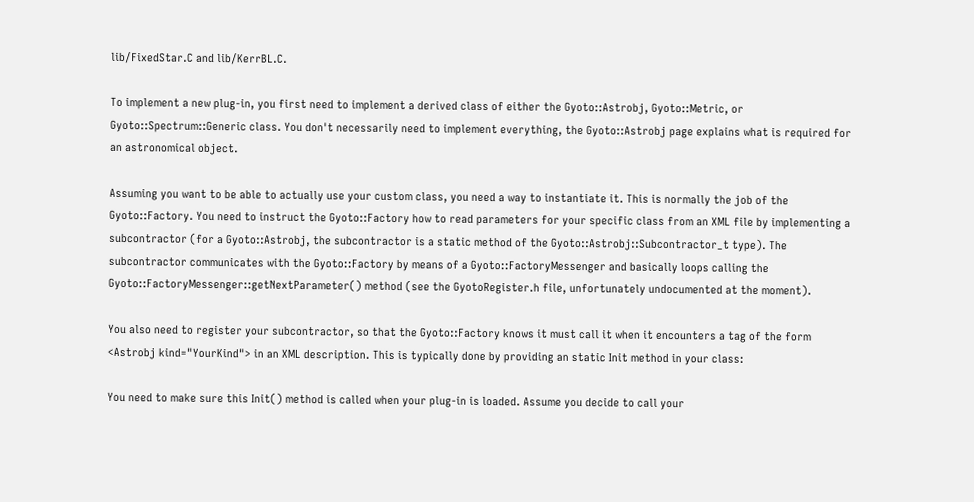lib/FixedStar.C and lib/KerrBL.C.

To implement a new plug-in, you first need to implement a derived class of either the Gyoto::Astrobj, Gyoto::Metric, or Gyoto::Spectrum::Generic class. You don't necessarily need to implement everything, the Gyoto::Astrobj page explains what is required for an astronomical object.

Assuming you want to be able to actually use your custom class, you need a way to instantiate it. This is normally the job of the Gyoto::Factory. You need to instruct the Gyoto::Factory how to read parameters for your specific class from an XML file by implementing a subcontractor (for a Gyoto::Astrobj, the subcontractor is a static method of the Gyoto::Astrobj::Subcontractor_t type). The subcontractor communicates with the Gyoto::Factory by means of a Gyoto::FactoryMessenger and basically loops calling the Gyoto::FactoryMessenger::getNextParameter() method (see the GyotoRegister.h file, unfortunately undocumented at the moment).

You also need to register your subcontractor, so that the Gyoto::Factory knows it must call it when it encounters a tag of the form <Astrobj kind="YourKind"> in an XML description. This is typically done by providing an static Init method in your class:

You need to make sure this Init() method is called when your plug-in is loaded. Assume you decide to call your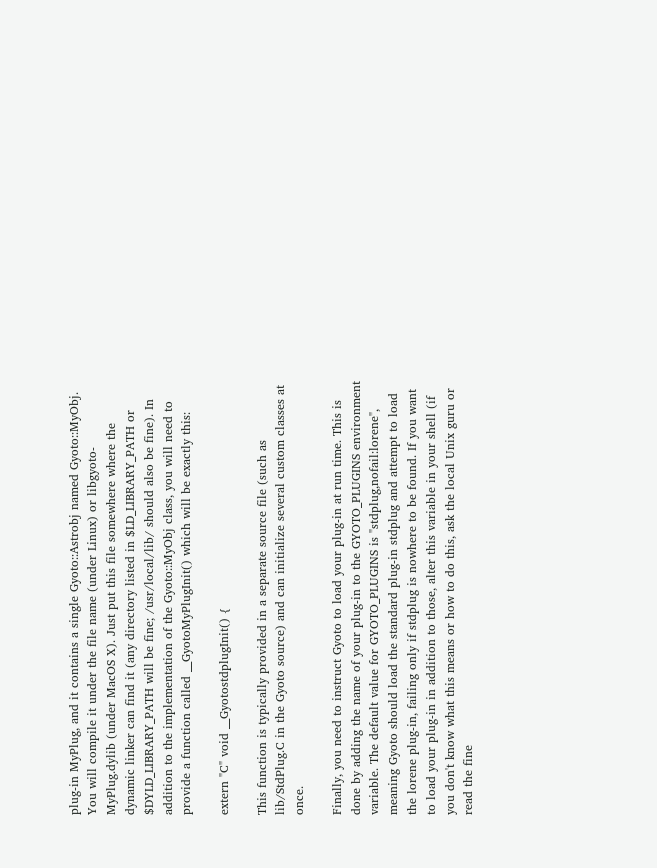plug-in MyPlug, and it contains a single Gyoto::Astrobj named Gyoto::MyObj. You will compile it under the file name (under Linux) or libgyoto-MyPlug.dylib (under MacOS X). Just put this file somewhere where the dynamic linker can find it (any directory listed in $LD_LIBRARY_PATH or $DYLD_LIBRARY_PATH will be fine; /usr/local/lib/ should also be fine). In addition to the implementation of the Gyoto::MyObj class, you will need to provide a function called __GyotoMyPlugInit() which will be exactly this:

extern "C" void __GyotostdplugInit() {

This function is typically provided in a separate source file (such as lib/StdPlug.C in the Gyoto source) and can initialize several custom classes at once.

Finally, you need to instruct Gyoto to load your plug-in at run time. This is done by adding the name of your plug-in to the GYOTO_PLUGINS environment variable. The default value for GYOTO_PLUGINS is "stdplug,nofail:lorene", meaning Gyoto should load the standard plug-in stdplug and attempt to load the lorene plug-in, failing only if stdplug is nowhere to be found. If you want to load your plug-in in addition to those, alter this variable in your shell (if you don't know what this means or how to do this, ask the local Unix guru or read the fine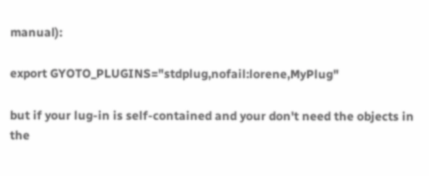manual):

export GYOTO_PLUGINS="stdplug,nofail:lorene,MyPlug"

but if your lug-in is self-contained and your don't need the objects in the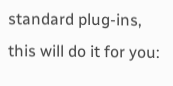standard plug-ins, this will do it for you: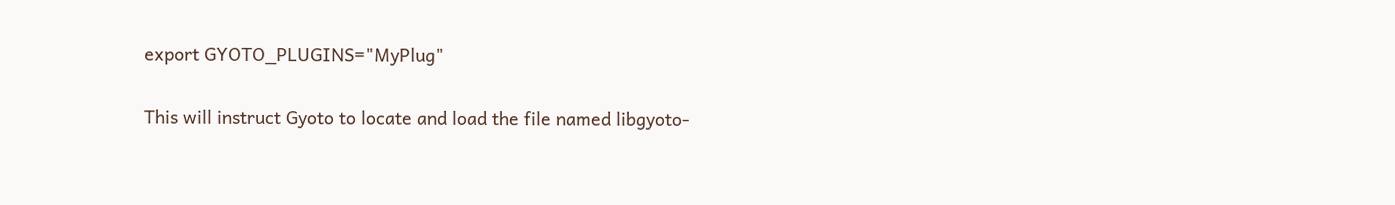export GYOTO_PLUGINS="MyPlug"

This will instruct Gyoto to locate and load the file named libgyoto-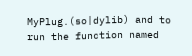MyPlug.(so|dylib) and to run the function named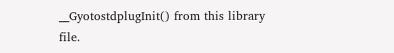__GyotostdplugInit() from this library file.